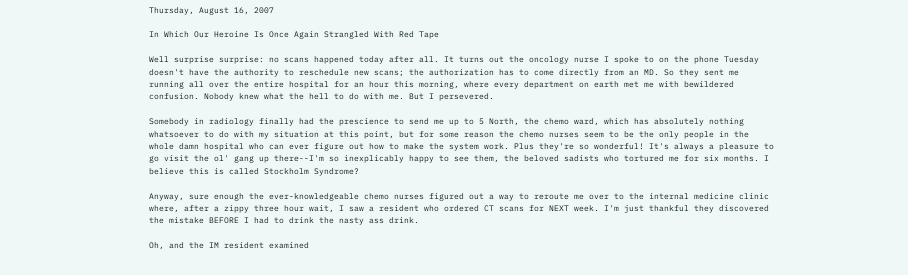Thursday, August 16, 2007

In Which Our Heroine Is Once Again Strangled With Red Tape

Well surprise surprise: no scans happened today after all. It turns out the oncology nurse I spoke to on the phone Tuesday doesn't have the authority to reschedule new scans; the authorization has to come directly from an MD. So they sent me running all over the entire hospital for an hour this morning, where every department on earth met me with bewildered confusion. Nobody knew what the hell to do with me. But I persevered.

Somebody in radiology finally had the prescience to send me up to 5 North, the chemo ward, which has absolutely nothing whatsoever to do with my situation at this point, but for some reason the chemo nurses seem to be the only people in the whole damn hospital who can ever figure out how to make the system work. Plus they're so wonderful! It's always a pleasure to go visit the ol' gang up there--I'm so inexplicably happy to see them, the beloved sadists who tortured me for six months. I believe this is called Stockholm Syndrome?

Anyway, sure enough the ever-knowledgeable chemo nurses figured out a way to reroute me over to the internal medicine clinic where, after a zippy three hour wait, I saw a resident who ordered CT scans for NEXT week. I'm just thankful they discovered the mistake BEFORE I had to drink the nasty ass drink.

Oh, and the IM resident examined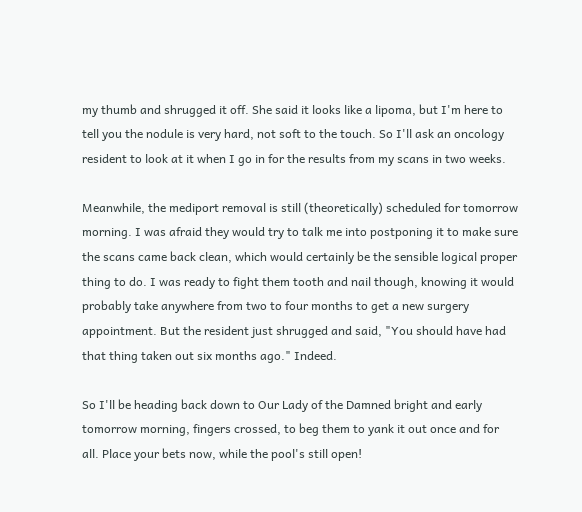my thumb and shrugged it off. She said it looks like a lipoma, but I'm here to tell you the nodule is very hard, not soft to the touch. So I'll ask an oncology resident to look at it when I go in for the results from my scans in two weeks.

Meanwhile, the mediport removal is still (theoretically) scheduled for tomorrow morning. I was afraid they would try to talk me into postponing it to make sure the scans came back clean, which would certainly be the sensible logical proper thing to do. I was ready to fight them tooth and nail though, knowing it would probably take anywhere from two to four months to get a new surgery appointment. But the resident just shrugged and said, "You should have had that thing taken out six months ago." Indeed.

So I'll be heading back down to Our Lady of the Damned bright and early tomorrow morning, fingers crossed, to beg them to yank it out once and for all. Place your bets now, while the pool's still open!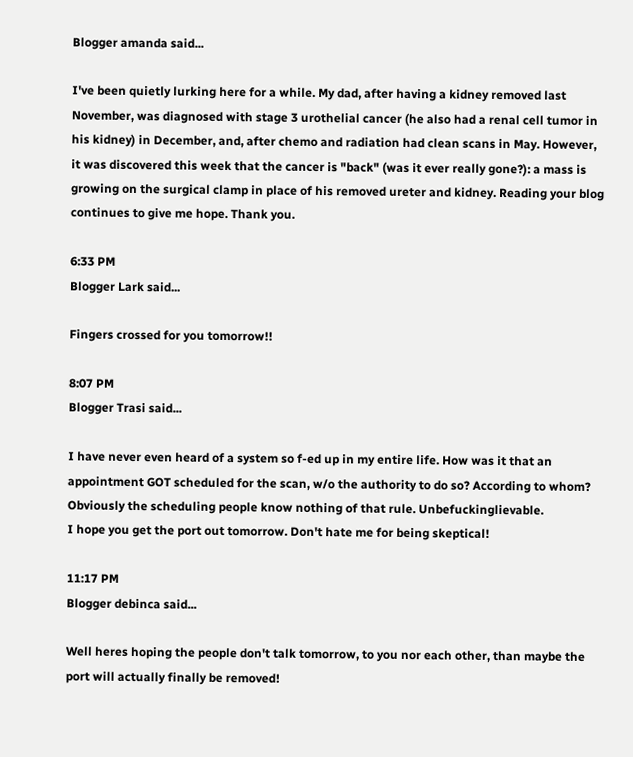Blogger amanda said...

I've been quietly lurking here for a while. My dad, after having a kidney removed last November, was diagnosed with stage 3 urothelial cancer (he also had a renal cell tumor in his kidney) in December, and, after chemo and radiation had clean scans in May. However, it was discovered this week that the cancer is "back" (was it ever really gone?): a mass is growing on the surgical clamp in place of his removed ureter and kidney. Reading your blog continues to give me hope. Thank you.

6:33 PM
Blogger Lark said...

Fingers crossed for you tomorrow!!

8:07 PM
Blogger Trasi said...

I have never even heard of a system so f-ed up in my entire life. How was it that an appointment GOT scheduled for the scan, w/o the authority to do so? According to whom? Obviously the scheduling people know nothing of that rule. Unbefuckinglievable.
I hope you get the port out tomorrow. Don't hate me for being skeptical!

11:17 PM
Blogger debinca said...

Well heres hoping the people don't talk tomorrow, to you nor each other, than maybe the port will actually finally be removed!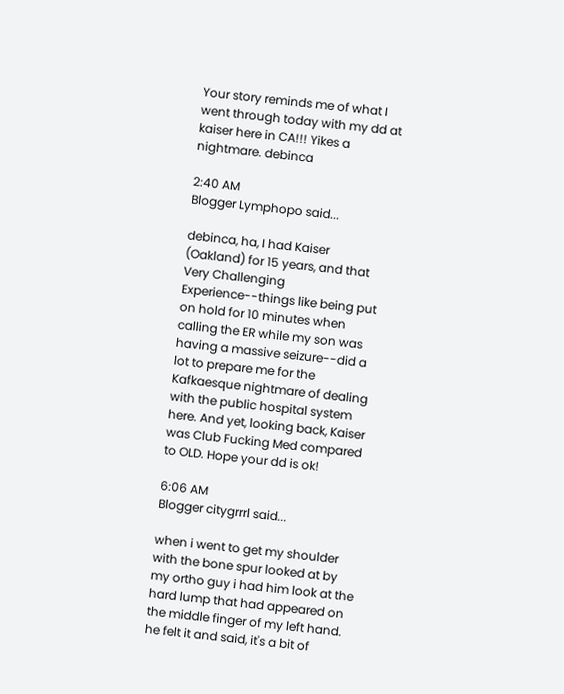Your story reminds me of what I went through today with my dd at kaiser here in CA!!! Yikes a nightmare. debinca

2:40 AM
Blogger Lymphopo said...

debinca, ha, I had Kaiser (Oakland) for 15 years, and that Very Challenging Experience--things like being put on hold for 10 minutes when calling the ER while my son was having a massive seizure--did a lot to prepare me for the Kafkaesque nightmare of dealing with the public hospital system here. And yet, looking back, Kaiser was Club Fucking Med compared to OLD. Hope your dd is ok!

6:06 AM
Blogger citygrrrl said...

when i went to get my shoulder with the bone spur looked at by my ortho guy i had him look at the hard lump that had appeared on the middle finger of my left hand. he felt it and said, it's a bit of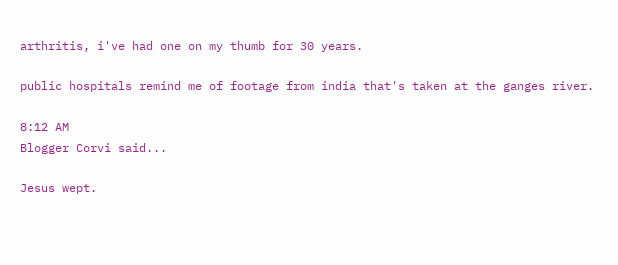arthritis, i've had one on my thumb for 30 years.

public hospitals remind me of footage from india that's taken at the ganges river.

8:12 AM
Blogger Corvi said...

Jesus wept.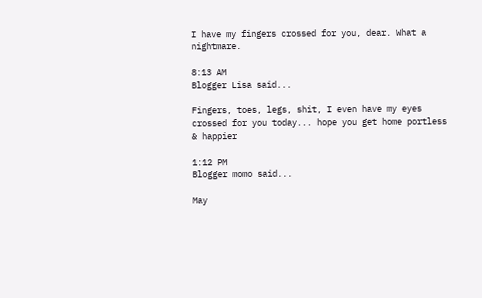I have my fingers crossed for you, dear. What a nightmare.

8:13 AM
Blogger Lisa said...

Fingers, toes, legs, shit, I even have my eyes crossed for you today... hope you get home portless & happier

1:12 PM
Blogger momo said...

May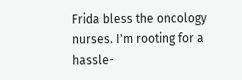Frida bless the oncology nurses. I'm rooting for a hassle-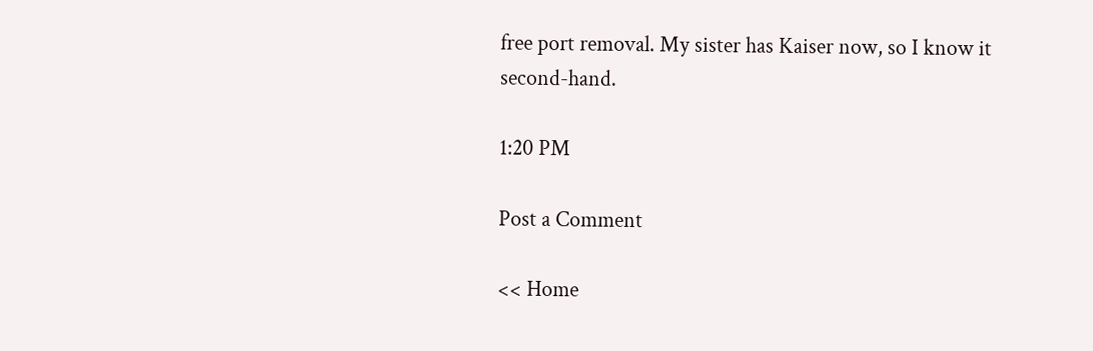free port removal. My sister has Kaiser now, so I know it second-hand.

1:20 PM

Post a Comment

<< Home